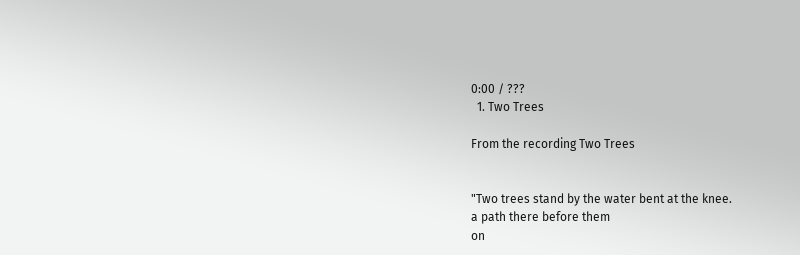0:00 / ???
  1. Two Trees

From the recording Two Trees


"Two trees stand by the water bent at the knee.
a path there before them
on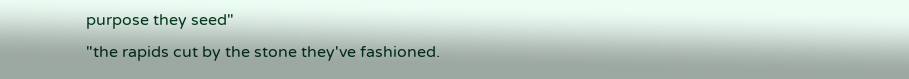purpose they seed"
"the rapids cut by the stone they've fashioned.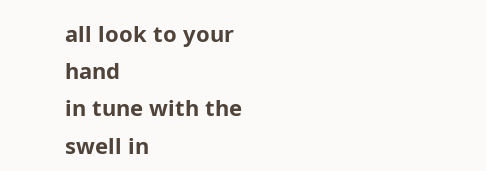all look to your hand
in tune with the swell in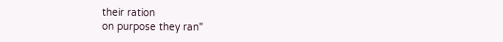their ration
on purpose they ran"